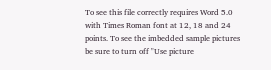To see this file correctly requires Word 5.0 with Times Roman font at 12, 18 and 24 points. To see the imbedded sample pictures be sure to turn off "Use picture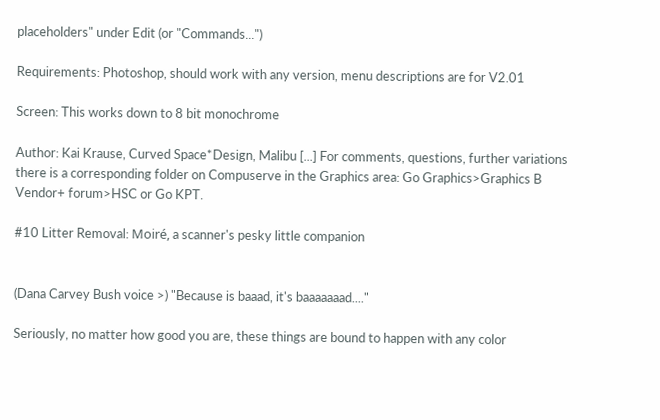placeholders" under Edit (or "Commands...")

Requirements: Photoshop, should work with any version, menu descriptions are for V2.01

Screen: This works down to 8 bit monochrome

Author: Kai Krause, Curved Space*Design, Malibu [...] For comments, questions, further variations there is a corresponding folder on Compuserve in the Graphics area: Go Graphics>Graphics B Vendor+ forum>HSC or Go KPT.

#10 Litter Removal: Moiré, a scanner's pesky little companion


(Dana Carvey Bush voice >) "Because is baaad, it's baaaaaaad...."

Seriously, no matter how good you are, these things are bound to happen with any color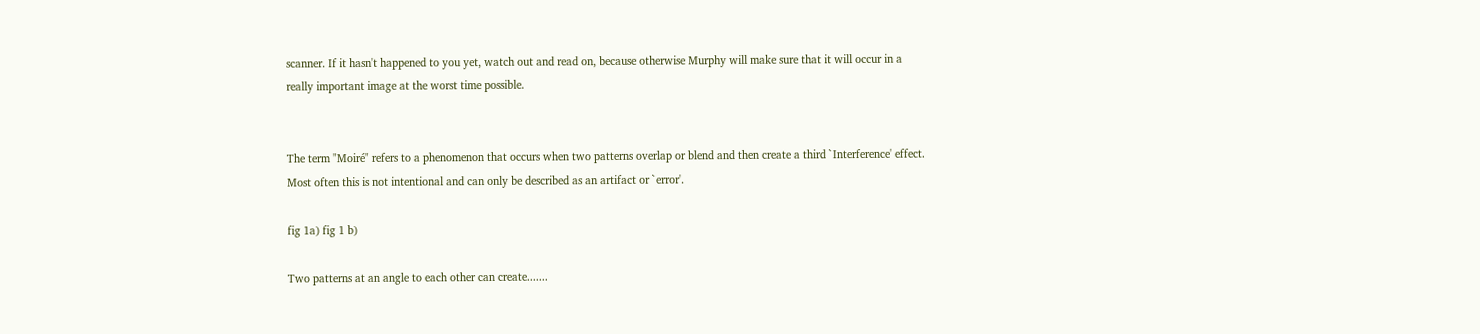scanner. If it hasn't happened to you yet, watch out and read on, because otherwise Murphy will make sure that it will occur in a really important image at the worst time possible.


The term "Moiré" refers to a phenomenon that occurs when two patterns overlap or blend and then create a third `Interference' effect. Most often this is not intentional and can only be described as an artifact or `error'.

fig 1a) fig 1 b)

Two patterns at an angle to each other can create.......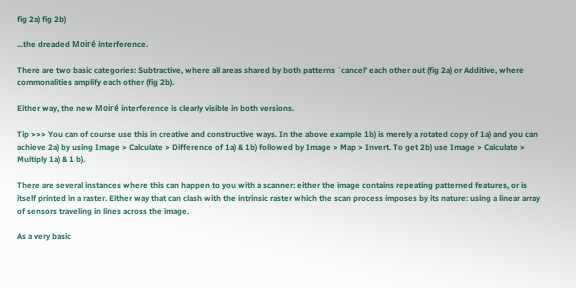fig 2a) fig 2b)

...the dreaded Moiré interference.

There are two basic categories: Subtractive, where all areas shared by both patterns `cancel' each other out (fig 2a) or Additive, where commonalities amplify each other (fig 2b).

Either way, the new Moiré interference is clearly visible in both versions.

Tip >>> You can of course use this in creative and constructive ways. In the above example 1b) is merely a rotated copy of 1a) and you can achieve 2a) by using Image > Calculate > Difference of 1a) & 1b) followed by Image > Map > Invert. To get 2b) use Image > Calculate > Multiply 1a) & 1 b).

There are several instances where this can happen to you with a scanner: either the image contains repeating patterned features, or is itself printed in a raster. Either way that can clash with the intrinsic raster which the scan process imposes by its nature: using a linear array of sensors traveling in lines across the image.

As a very basic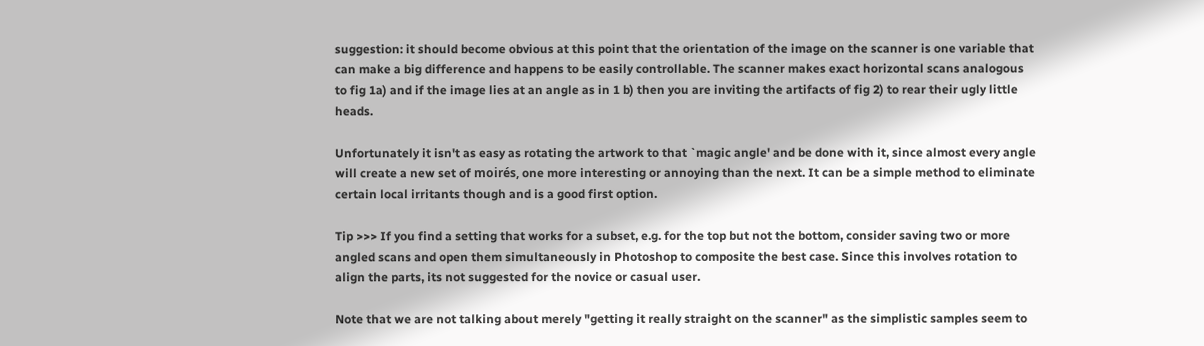suggestion: it should become obvious at this point that the orientation of the image on the scanner is one variable that can make a big difference and happens to be easily controllable. The scanner makes exact horizontal scans analogous to fig 1a) and if the image lies at an angle as in 1 b) then you are inviting the artifacts of fig 2) to rear their ugly little heads.

Unfortunately it isn't as easy as rotating the artwork to that `magic angle' and be done with it, since almost every angle will create a new set of moirés, one more interesting or annoying than the next. It can be a simple method to eliminate certain local irritants though and is a good first option.

Tip >>> If you find a setting that works for a subset, e.g. for the top but not the bottom, consider saving two or more angled scans and open them simultaneously in Photoshop to composite the best case. Since this involves rotation to align the parts, its not suggested for the novice or casual user.

Note that we are not talking about merely "getting it really straight on the scanner" as the simplistic samples seem to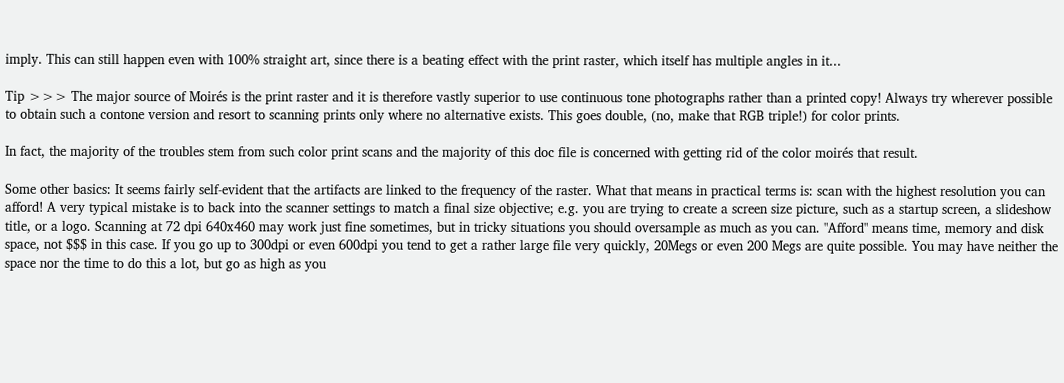imply. This can still happen even with 100% straight art, since there is a beating effect with the print raster, which itself has multiple angles in it...

Tip >>> The major source of Moirés is the print raster and it is therefore vastly superior to use continuous tone photographs rather than a printed copy! Always try wherever possible to obtain such a contone version and resort to scanning prints only where no alternative exists. This goes double, (no, make that RGB triple!) for color prints.

In fact, the majority of the troubles stem from such color print scans and the majority of this doc file is concerned with getting rid of the color moirés that result.

Some other basics: It seems fairly self-evident that the artifacts are linked to the frequency of the raster. What that means in practical terms is: scan with the highest resolution you can afford! A very typical mistake is to back into the scanner settings to match a final size objective; e.g. you are trying to create a screen size picture, such as a startup screen, a slideshow title, or a logo. Scanning at 72 dpi 640x460 may work just fine sometimes, but in tricky situations you should oversample as much as you can. "Afford" means time, memory and disk space, not $$$ in this case. If you go up to 300dpi or even 600dpi you tend to get a rather large file very quickly, 20Megs or even 200 Megs are quite possible. You may have neither the space nor the time to do this a lot, but go as high as you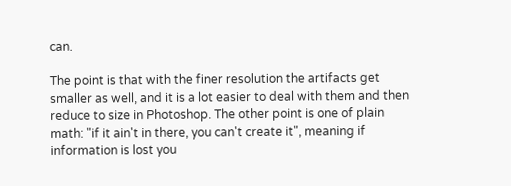can.

The point is that with the finer resolution the artifacts get smaller as well, and it is a lot easier to deal with them and then reduce to size in Photoshop. The other point is one of plain math: "if it ain't in there, you can't create it", meaning if information is lost you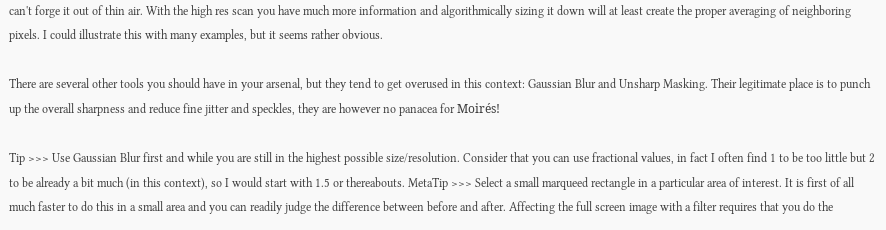can't forge it out of thin air. With the high res scan you have much more information and algorithmically sizing it down will at least create the proper averaging of neighboring pixels. I could illustrate this with many examples, but it seems rather obvious.

There are several other tools you should have in your arsenal, but they tend to get overused in this context: Gaussian Blur and Unsharp Masking. Their legitimate place is to punch up the overall sharpness and reduce fine jitter and speckles, they are however no panacea for Moirés!

Tip >>> Use Gaussian Blur first and while you are still in the highest possible size/resolution. Consider that you can use fractional values, in fact I often find 1 to be too little but 2 to be already a bit much (in this context), so I would start with 1.5 or thereabouts. MetaTip >>> Select a small marqueed rectangle in a particular area of interest. It is first of all much faster to do this in a small area and you can readily judge the difference between before and after. Affecting the full screen image with a filter requires that you do the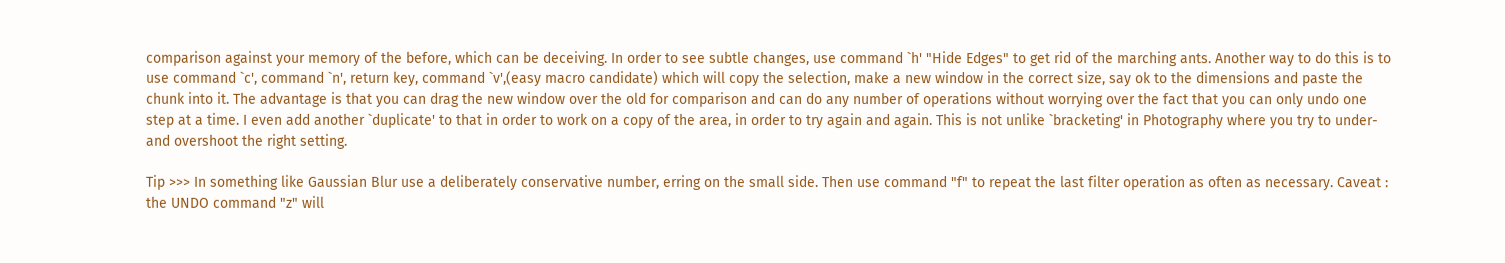comparison against your memory of the before, which can be deceiving. In order to see subtle changes, use command `h' "Hide Edges" to get rid of the marching ants. Another way to do this is to use command `c', command `n', return key, command `v',(easy macro candidate) which will copy the selection, make a new window in the correct size, say ok to the dimensions and paste the chunk into it. The advantage is that you can drag the new window over the old for comparison and can do any number of operations without worrying over the fact that you can only undo one step at a time. I even add another `duplicate' to that in order to work on a copy of the area, in order to try again and again. This is not unlike `bracketing' in Photography where you try to under- and overshoot the right setting.

Tip >>> In something like Gaussian Blur use a deliberately conservative number, erring on the small side. Then use command "f" to repeat the last filter operation as often as necessary. Caveat : the UNDO command "z" will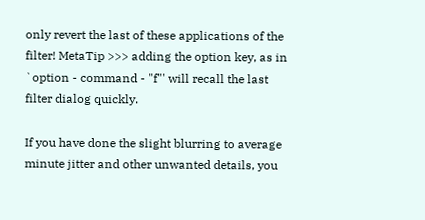only revert the last of these applications of the filter! MetaTip >>> adding the option key, as in `option - command - "f"' will recall the last filter dialog quickly.

If you have done the slight blurring to average minute jitter and other unwanted details, you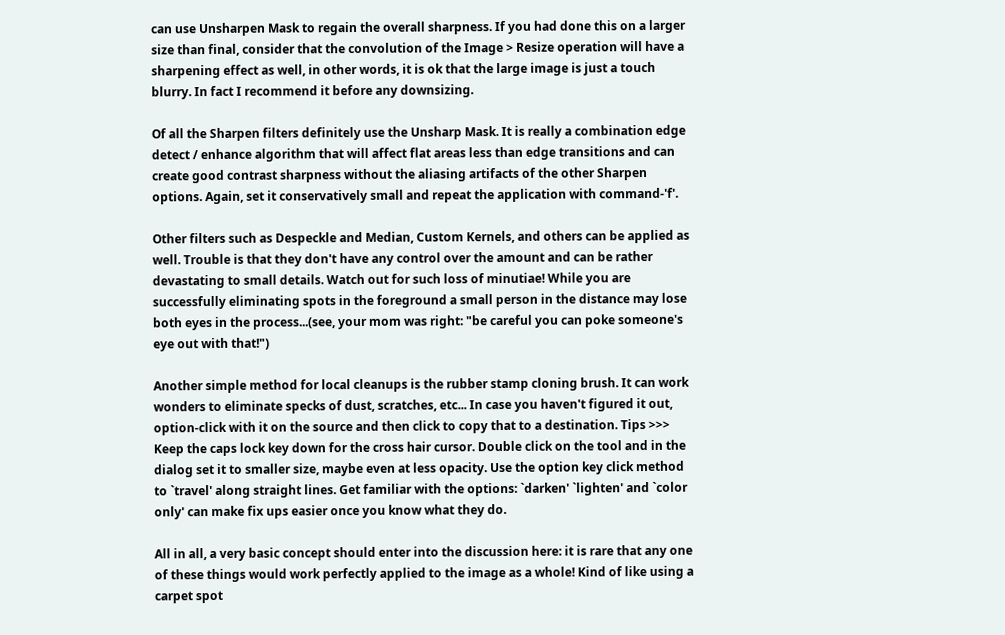can use Unsharpen Mask to regain the overall sharpness. If you had done this on a larger size than final, consider that the convolution of the Image > Resize operation will have a sharpening effect as well, in other words, it is ok that the large image is just a touch blurry. In fact I recommend it before any downsizing.

Of all the Sharpen filters definitely use the Unsharp Mask. It is really a combination edge detect / enhance algorithm that will affect flat areas less than edge transitions and can create good contrast sharpness without the aliasing artifacts of the other Sharpen options. Again, set it conservatively small and repeat the application with command-'f'.

Other filters such as Despeckle and Median, Custom Kernels, and others can be applied as well. Trouble is that they don't have any control over the amount and can be rather devastating to small details. Watch out for such loss of minutiae! While you are successfully eliminating spots in the foreground a small person in the distance may lose both eyes in the process...(see, your mom was right: "be careful you can poke someone's eye out with that!")

Another simple method for local cleanups is the rubber stamp cloning brush. It can work wonders to eliminate specks of dust, scratches, etc... In case you haven't figured it out, option-click with it on the source and then click to copy that to a destination. Tips >>> Keep the caps lock key down for the cross hair cursor. Double click on the tool and in the dialog set it to smaller size, maybe even at less opacity. Use the option key click method to `travel' along straight lines. Get familiar with the options: `darken' `lighten' and `color only' can make fix ups easier once you know what they do.

All in all, a very basic concept should enter into the discussion here: it is rare that any one of these things would work perfectly applied to the image as a whole! Kind of like using a carpet spot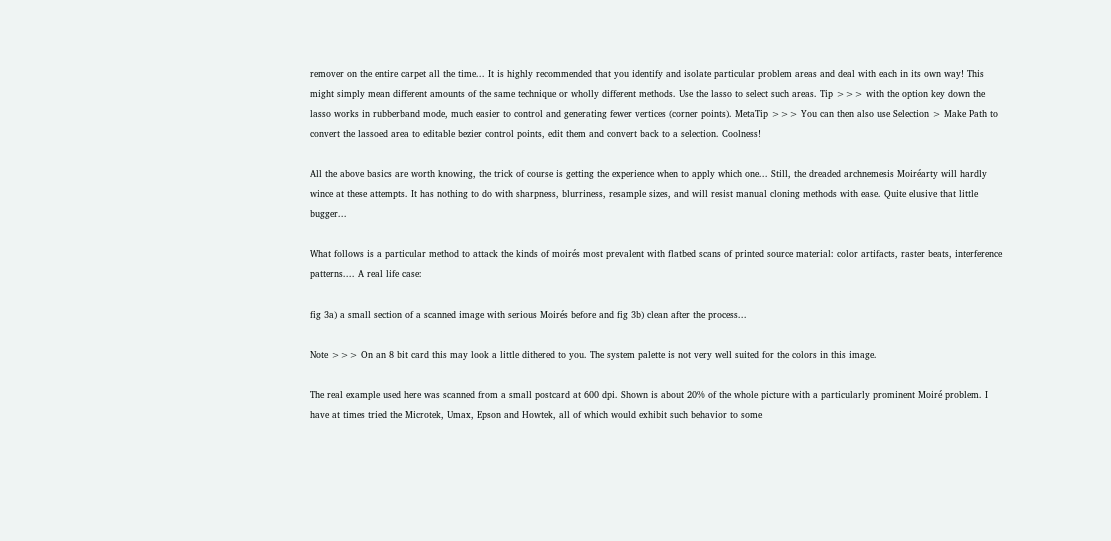remover on the entire carpet all the time... It is highly recommended that you identify and isolate particular problem areas and deal with each in its own way! This might simply mean different amounts of the same technique or wholly different methods. Use the lasso to select such areas. Tip >>> with the option key down the lasso works in rubberband mode, much easier to control and generating fewer vertices (corner points). MetaTip >>> You can then also use Selection > Make Path to convert the lassoed area to editable bezier control points, edit them and convert back to a selection. Coolness!

All the above basics are worth knowing, the trick of course is getting the experience when to apply which one... Still, the dreaded archnemesis Moiréarty will hardly wince at these attempts. It has nothing to do with sharpness, blurriness, resample sizes, and will resist manual cloning methods with ease. Quite elusive that little bugger...

What follows is a particular method to attack the kinds of moirés most prevalent with flatbed scans of printed source material: color artifacts, raster beats, interference patterns.... A real life case:

fig 3a) a small section of a scanned image with serious Moirés before and fig 3b) clean after the process...

Note >>> On an 8 bit card this may look a little dithered to you. The system palette is not very well suited for the colors in this image.

The real example used here was scanned from a small postcard at 600 dpi. Shown is about 20% of the whole picture with a particularly prominent Moiré problem. I have at times tried the Microtek, Umax, Epson and Howtek, all of which would exhibit such behavior to some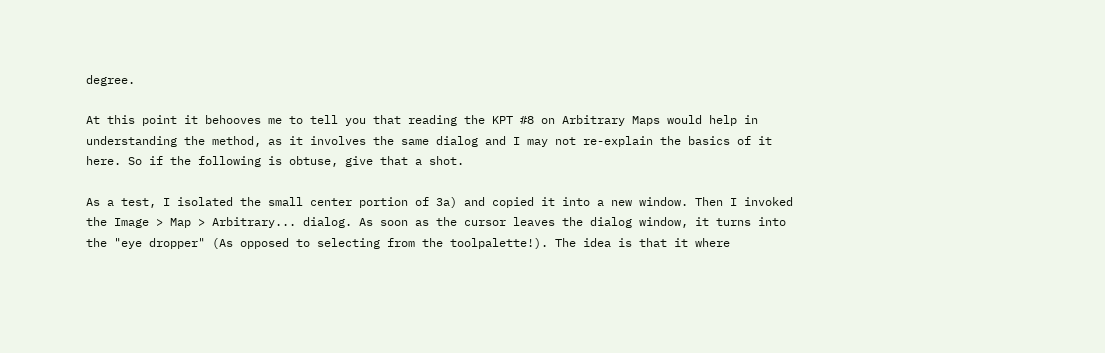degree.

At this point it behooves me to tell you that reading the KPT #8 on Arbitrary Maps would help in understanding the method, as it involves the same dialog and I may not re-explain the basics of it here. So if the following is obtuse, give that a shot.

As a test, I isolated the small center portion of 3a) and copied it into a new window. Then I invoked the Image > Map > Arbitrary... dialog. As soon as the cursor leaves the dialog window, it turns into the "eye dropper" (As opposed to selecting from the toolpalette!). The idea is that it where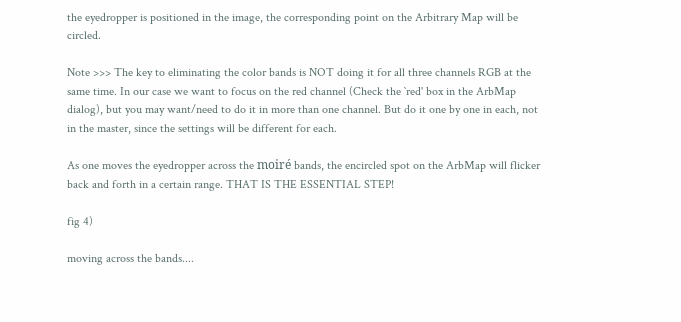the eyedropper is positioned in the image, the corresponding point on the Arbitrary Map will be circled.

Note >>> The key to eliminating the color bands is NOT doing it for all three channels RGB at the same time. In our case we want to focus on the red channel (Check the `red' box in the ArbMap dialog), but you may want/need to do it in more than one channel. But do it one by one in each, not in the master, since the settings will be different for each.

As one moves the eyedropper across the moiré bands, the encircled spot on the ArbMap will flicker back and forth in a certain range. THAT IS THE ESSENTIAL STEP!

fig 4)

moving across the bands....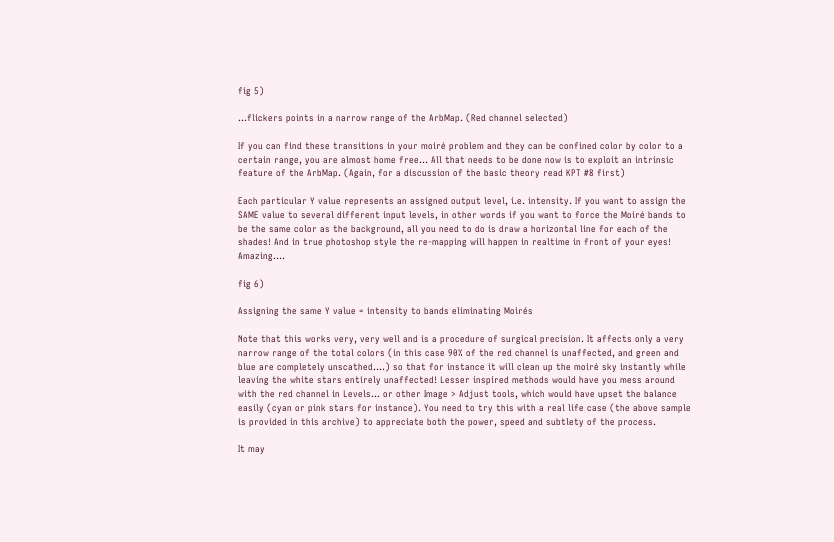fig 5)

...flickers points in a narrow range of the ArbMap. (Red channel selected)

If you can find these transitions in your moiré problem and they can be confined color by color to a certain range, you are almost home free... All that needs to be done now is to exploit an intrinsic feature of the ArbMap. (Again, for a discussion of the basic theory read KPT #8 first)

Each particular Y value represents an assigned output level, i.e. intensity. If you want to assign the SAME value to several different input levels, in other words if you want to force the Moiré bands to be the same color as the background, all you need to do is draw a horizontal line for each of the shades! And in true photoshop style the re-mapping will happen in realtime in front of your eyes! Amazing....

fig 6)

Assigning the same Y value = intensity to bands eliminating Moirés

Note that this works very, very well and is a procedure of surgical precision. It affects only a very narrow range of the total colors (in this case 90% of the red channel is unaffected, and green and blue are completely unscathed....) so that for instance it will clean up the moiré sky instantly while leaving the white stars entirely unaffected! Lesser inspired methods would have you mess around with the red channel in Levels... or other Image > Adjust tools, which would have upset the balance easily (cyan or pink stars for instance). You need to try this with a real life case (the above sample is provided in this archive) to appreciate both the power, speed and subtlety of the process.

It may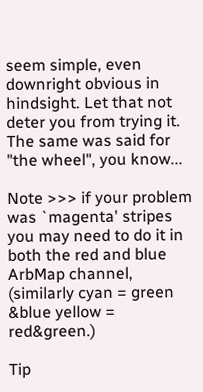seem simple, even downright obvious in hindsight. Let that not deter you from trying it. The same was said for "the wheel", you know...

Note >>> if your problem was `magenta' stripes you may need to do it in both the red and blue ArbMap channel, (similarly cyan = green &blue yellow = red&green.)

Tip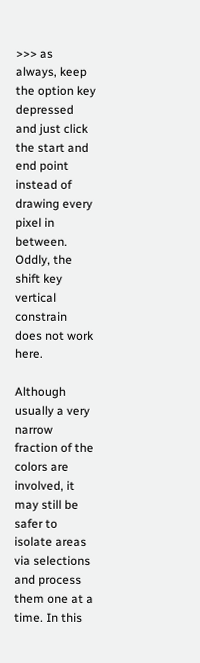>>> as always, keep the option key depressed and just click the start and end point instead of drawing every pixel in between. Oddly, the shift key vertical constrain does not work here.

Although usually a very narrow fraction of the colors are involved, it may still be safer to isolate areas via selections and process them one at a time. In this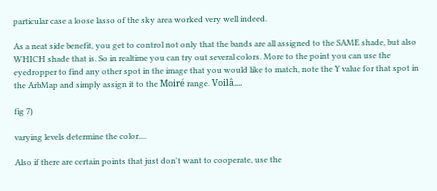particular case a loose lasso of the sky area worked very well indeed.

As a neat side benefit, you get to control not only that the bands are all assigned to the SAME shade, but also WHICH shade that is. So in realtime you can try out several colors. More to the point you can use the eyedropper to find any other spot in the image that you would like to match, note the Y value for that spot in the ArbMap and simply assign it to the Moiré range. Voilâ....

fig 7)

varying levels determine the color....

Also if there are certain points that just don't want to cooperate, use the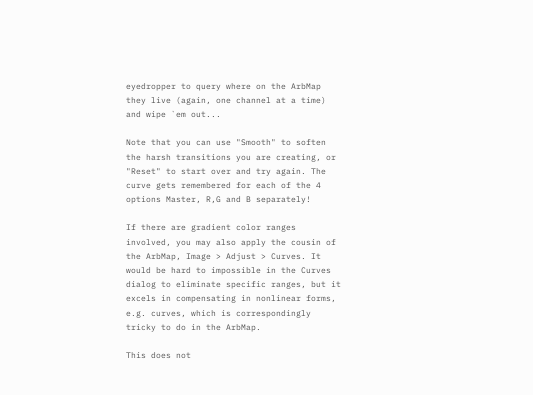eyedropper to query where on the ArbMap they live (again, one channel at a time) and wipe `em out...

Note that you can use "Smooth" to soften the harsh transitions you are creating, or "Reset" to start over and try again. The curve gets remembered for each of the 4 options Master, R,G and B separately!

If there are gradient color ranges involved, you may also apply the cousin of the ArbMap, Image > Adjust > Curves. It would be hard to impossible in the Curves dialog to eliminate specific ranges, but it excels in compensating in nonlinear forms, e.g. curves, which is correspondingly tricky to do in the ArbMap.

This does not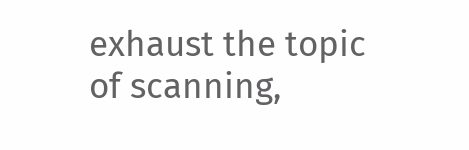exhaust the topic of scanning,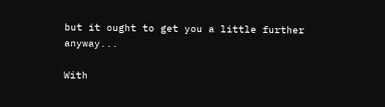but it ought to get you a little further anyway...

With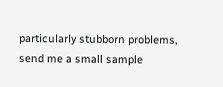particularly stubborn problems, send me a small sample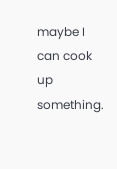maybe I can cook up something.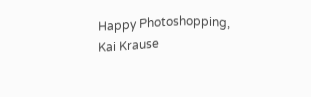Happy Photoshopping, Kai Krause